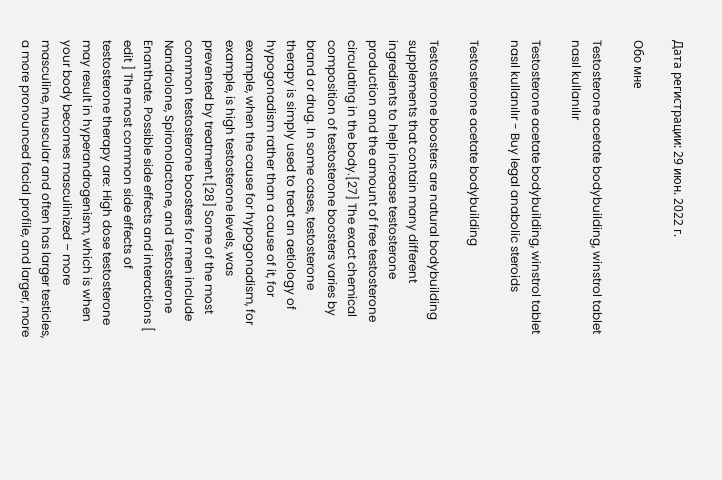Дата регистрации: 29 июн. 2022 г.

Обо мне

Testosterone acetate bodybuilding, winstrol tablet nasıl kullanılır

Testosterone acetate bodybuilding, winstrol tablet nasıl kullanılır - Buy legal anabolic steroids

Testosterone acetate bodybuilding

Testosterone boosters are natural bodybuilding supplements that contain many different ingredients to help increase testosterone production and the amount of free testosterone circulating in the body.[27] The exact chemical composition of testosterone boosters varies by brand or drug. In some cases, testosterone therapy is simply used to treat an aetiology of hypogonadism rather than a cause of it, for example, when the cause for hypogonadism, for example, is high testosterone levels, was prevented by treatment.[28] Some of the most common testosterone boosters for men include Nandrolone, Spironolactone, and Testosterone Enanthate. Possible side effects and interactions [ edit ] The most common side effects of testosterone therapy are: High dose testosterone may result in hyperandrogenism, which is when your body becomes masculinized – more masculine, muscular and often has larger testicles, a more pronounced facial profile, and larger, more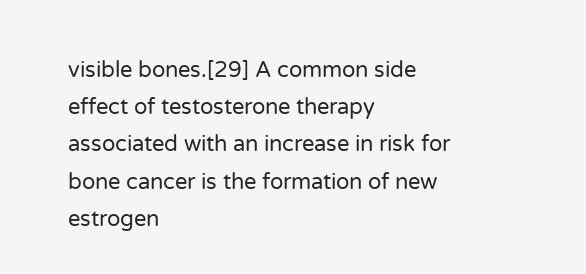visible bones.[29] A common side effect of testosterone therapy associated with an increase in risk for bone cancer is the formation of new estrogen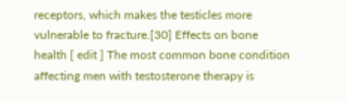receptors, which makes the testicles more vulnerable to fracture.[30] Effects on bone health [ edit ] The most common bone condition affecting men with testosterone therapy is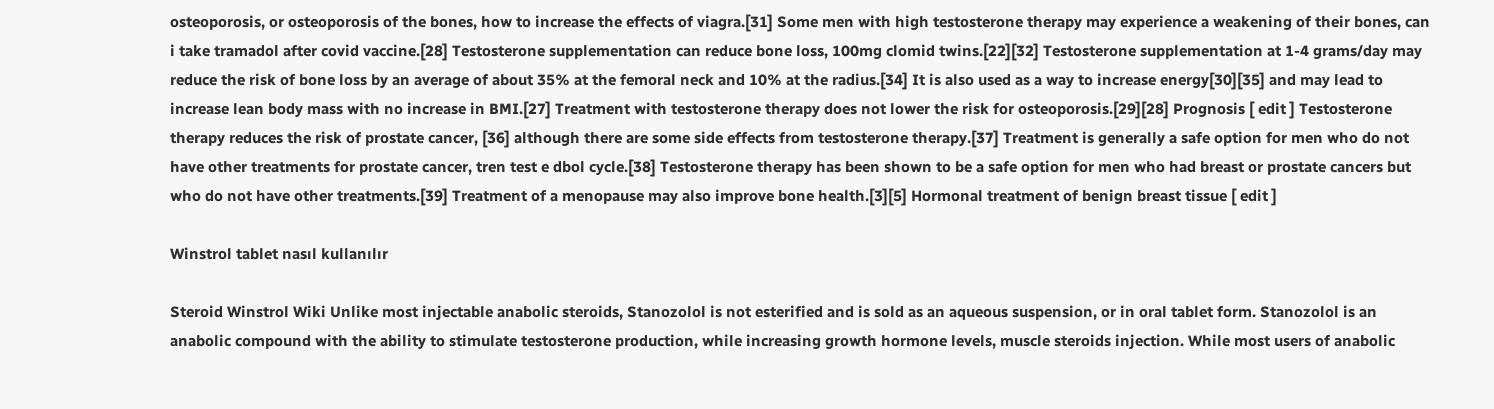osteoporosis, or osteoporosis of the bones, how to increase the effects of viagra.[31] Some men with high testosterone therapy may experience a weakening of their bones, can i take tramadol after covid vaccine.[28] Testosterone supplementation can reduce bone loss, 100mg clomid twins.[22][32] Testosterone supplementation at 1-4 grams/day may reduce the risk of bone loss by an average of about 35% at the femoral neck and 10% at the radius.[34] It is also used as a way to increase energy[30][35] and may lead to increase lean body mass with no increase in BMI.[27] Treatment with testosterone therapy does not lower the risk for osteoporosis.[29][28] Prognosis [ edit ] Testosterone therapy reduces the risk of prostate cancer, [36] although there are some side effects from testosterone therapy.[37] Treatment is generally a safe option for men who do not have other treatments for prostate cancer, tren test e dbol cycle.[38] Testosterone therapy has been shown to be a safe option for men who had breast or prostate cancers but who do not have other treatments.[39] Treatment of a menopause may also improve bone health.[3][5] Hormonal treatment of benign breast tissue [ edit ]

Winstrol tablet nasıl kullanılır

Steroid Winstrol Wiki Unlike most injectable anabolic steroids, Stanozolol is not esterified and is sold as an aqueous suspension, or in oral tablet form. Stanozolol is an anabolic compound with the ability to stimulate testosterone production, while increasing growth hormone levels, muscle steroids injection. While most users of anabolic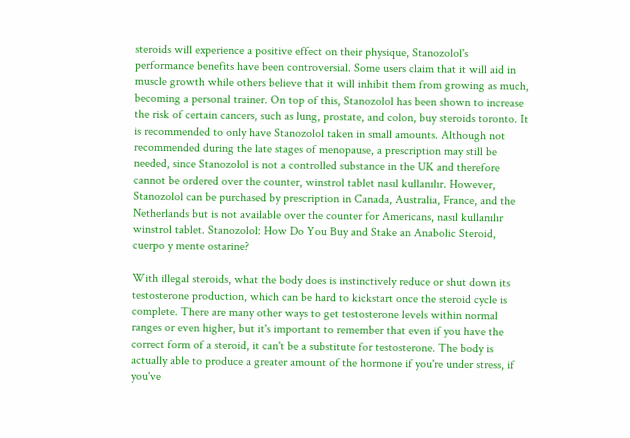steroids will experience a positive effect on their physique, Stanozolol's performance benefits have been controversial. Some users claim that it will aid in muscle growth while others believe that it will inhibit them from growing as much, becoming a personal trainer. On top of this, Stanozolol has been shown to increase the risk of certain cancers, such as lung, prostate, and colon, buy steroids toronto. It is recommended to only have Stanozolol taken in small amounts. Although not recommended during the late stages of menopause, a prescription may still be needed, since Stanozolol is not a controlled substance in the UK and therefore cannot be ordered over the counter, winstrol tablet nasıl kullanılır. However, Stanozolol can be purchased by prescription in Canada, Australia, France, and the Netherlands but is not available over the counter for Americans, nasıl kullanılır winstrol tablet. Stanozolol: How Do You Buy and Stake an Anabolic Steroid, cuerpo y mente ostarine?

With illegal steroids, what the body does is instinctively reduce or shut down its testosterone production, which can be hard to kickstart once the steroid cycle is complete. There are many other ways to get testosterone levels within normal ranges or even higher, but it's important to remember that even if you have the correct form of a steroid, it can't be a substitute for testosterone. The body is actually able to produce a greater amount of the hormone if you're under stress, if you've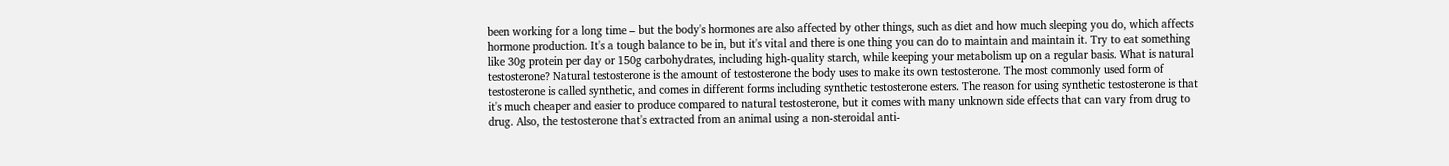been working for a long time – but the body's hormones are also affected by other things, such as diet and how much sleeping you do, which affects hormone production. It's a tough balance to be in, but it's vital and there is one thing you can do to maintain and maintain it. Try to eat something like 30g protein per day or 150g carbohydrates, including high-quality starch, while keeping your metabolism up on a regular basis. What is natural testosterone? Natural testosterone is the amount of testosterone the body uses to make its own testosterone. The most commonly used form of testosterone is called synthetic, and comes in different forms including synthetic testosterone esters. The reason for using synthetic testosterone is that it's much cheaper and easier to produce compared to natural testosterone, but it comes with many unknown side effects that can vary from drug to drug. Also, the testosterone that's extracted from an animal using a non-steroidal anti-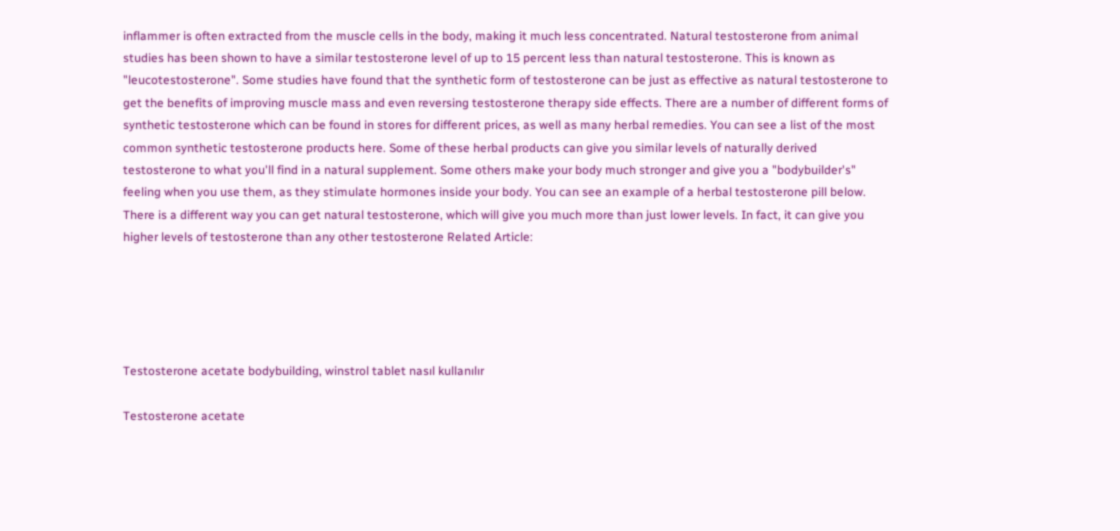inflammer is often extracted from the muscle cells in the body, making it much less concentrated. Natural testosterone from animal studies has been shown to have a similar testosterone level of up to 15 percent less than natural testosterone. This is known as "leucotestosterone". Some studies have found that the synthetic form of testosterone can be just as effective as natural testosterone to get the benefits of improving muscle mass and even reversing testosterone therapy side effects. There are a number of different forms of synthetic testosterone which can be found in stores for different prices, as well as many herbal remedies. You can see a list of the most common synthetic testosterone products here. Some of these herbal products can give you similar levels of naturally derived testosterone to what you'll find in a natural supplement. Some others make your body much stronger and give you a "bodybuilder's" feeling when you use them, as they stimulate hormones inside your body. You can see an example of a herbal testosterone pill below. There is a different way you can get natural testosterone, which will give you much more than just lower levels. In fact, it can give you higher levels of testosterone than any other testosterone Related Article:





Testosterone acetate bodybuilding, winstrol tablet nasıl kullanılır

Testosterone acetate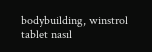bodybuilding, winstrol tablet nasıl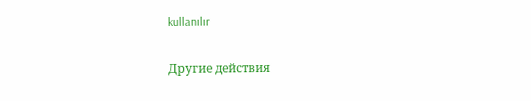kullanılır

Другие действия